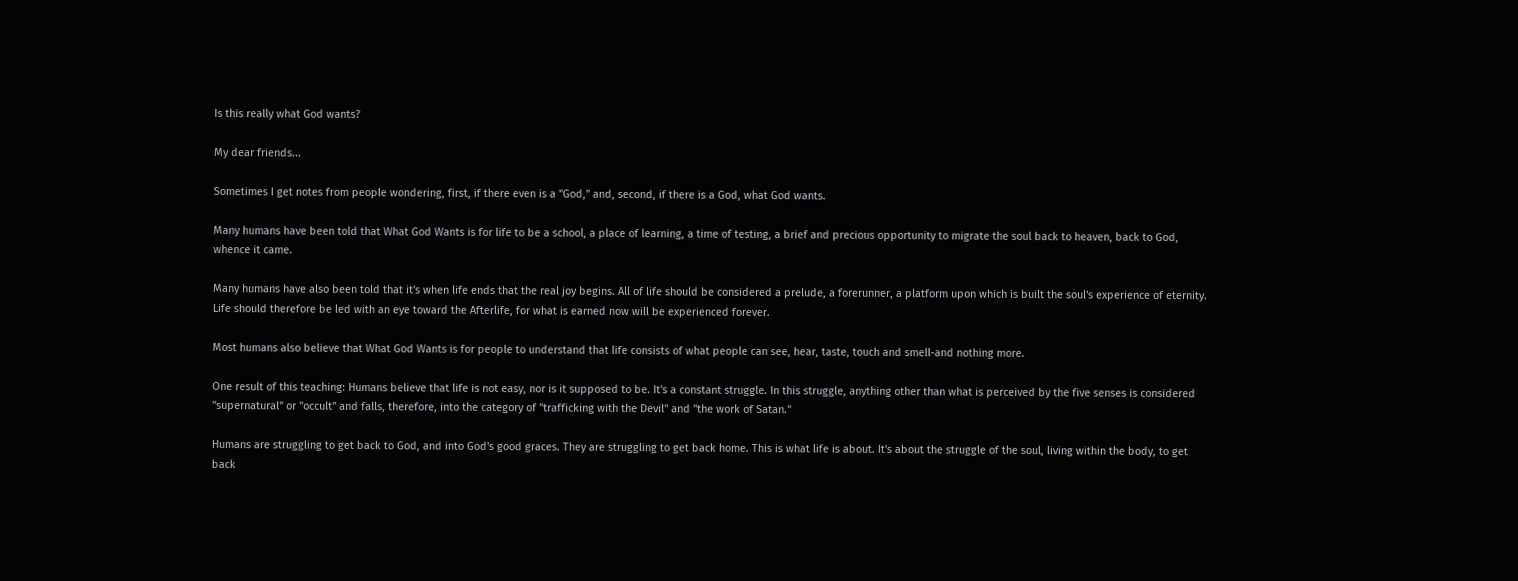Is this really what God wants?

My dear friends...

Sometimes I get notes from people wondering, first, if there even is a "God," and, second, if there is a God, what God wants.

Many humans have been told that What God Wants is for life to be a school, a place of learning, a time of testing, a brief and precious opportunity to migrate the soul back to heaven, back to God, whence it came.

Many humans have also been told that it's when life ends that the real joy begins. All of life should be considered a prelude, a forerunner, a platform upon which is built the soul's experience of eternity. Life should therefore be led with an eye toward the Afterlife, for what is earned now will be experienced forever.

Most humans also believe that What God Wants is for people to understand that life consists of what people can see, hear, taste, touch and smell-and nothing more.

One result of this teaching: Humans believe that life is not easy, nor is it supposed to be. It's a constant struggle. In this struggle, anything other than what is perceived by the five senses is considered "supernatural" or "occult" and falls, therefore, into the category of "trafficking with the Devil" and "the work of Satan."

Humans are struggling to get back to God, and into God's good graces. They are struggling to get back home. This is what life is about. It's about the struggle of the soul, living within the body, to get back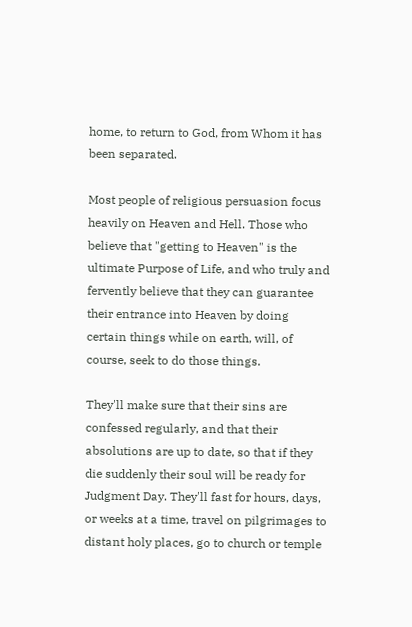home, to return to God, from Whom it has been separated.

Most people of religious persuasion focus heavily on Heaven and Hell. Those who believe that "getting to Heaven" is the ultimate Purpose of Life, and who truly and fervently believe that they can guarantee their entrance into Heaven by doing certain things while on earth, will, of course, seek to do those things.

They'll make sure that their sins are confessed regularly, and that their absolutions are up to date, so that if they die suddenly their soul will be ready for Judgment Day. They'll fast for hours, days, or weeks at a time, travel on pilgrimages to distant holy places, go to church or temple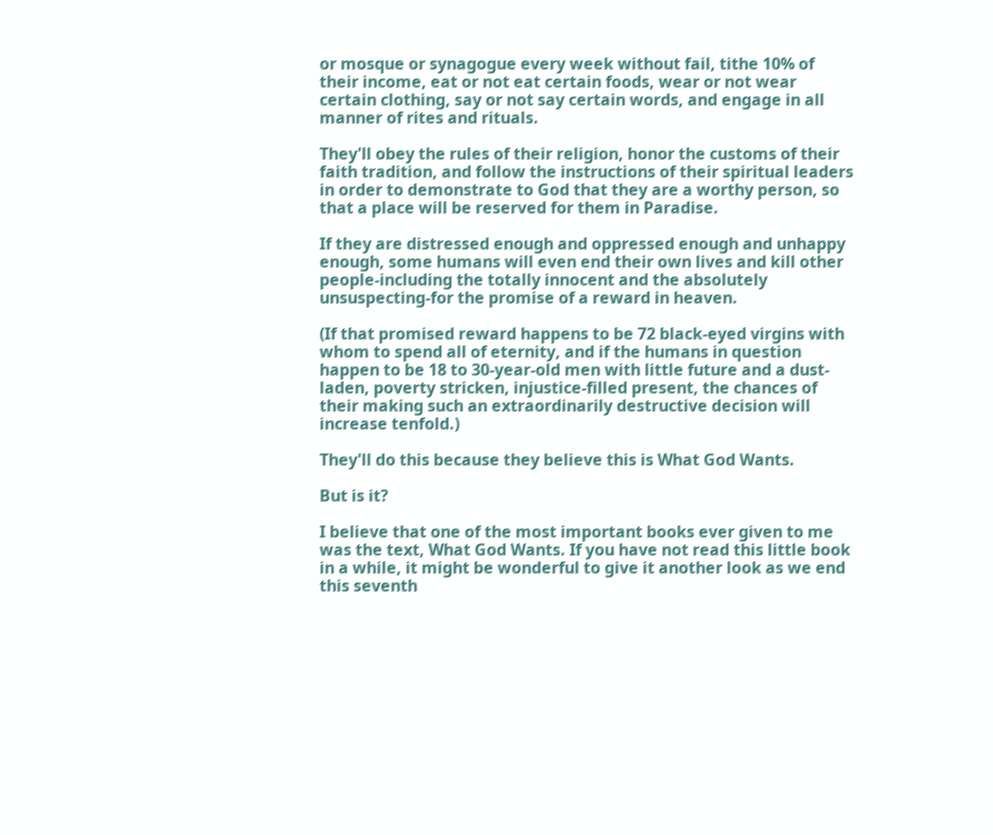or mosque or synagogue every week without fail, tithe 10% of their income, eat or not eat certain foods, wear or not wear certain clothing, say or not say certain words, and engage in all manner of rites and rituals.

They'll obey the rules of their religion, honor the customs of their faith tradition, and follow the instructions of their spiritual leaders in order to demonstrate to God that they are a worthy person, so that a place will be reserved for them in Paradise.

If they are distressed enough and oppressed enough and unhappy enough, some humans will even end their own lives and kill other people-including the totally innocent and the absolutely unsuspecting-for the promise of a reward in heaven.

(If that promised reward happens to be 72 black-eyed virgins with whom to spend all of eternity, and if the humans in question happen to be 18 to 30-year-old men with little future and a dust-laden, poverty stricken, injustice-filled present, the chances of their making such an extraordinarily destructive decision will increase tenfold.)

They'll do this because they believe this is What God Wants.

But is it?

I believe that one of the most important books ever given to me was the text, What God Wants. If you have not read this little book in a while, it might be wonderful to give it another look as we end this seventh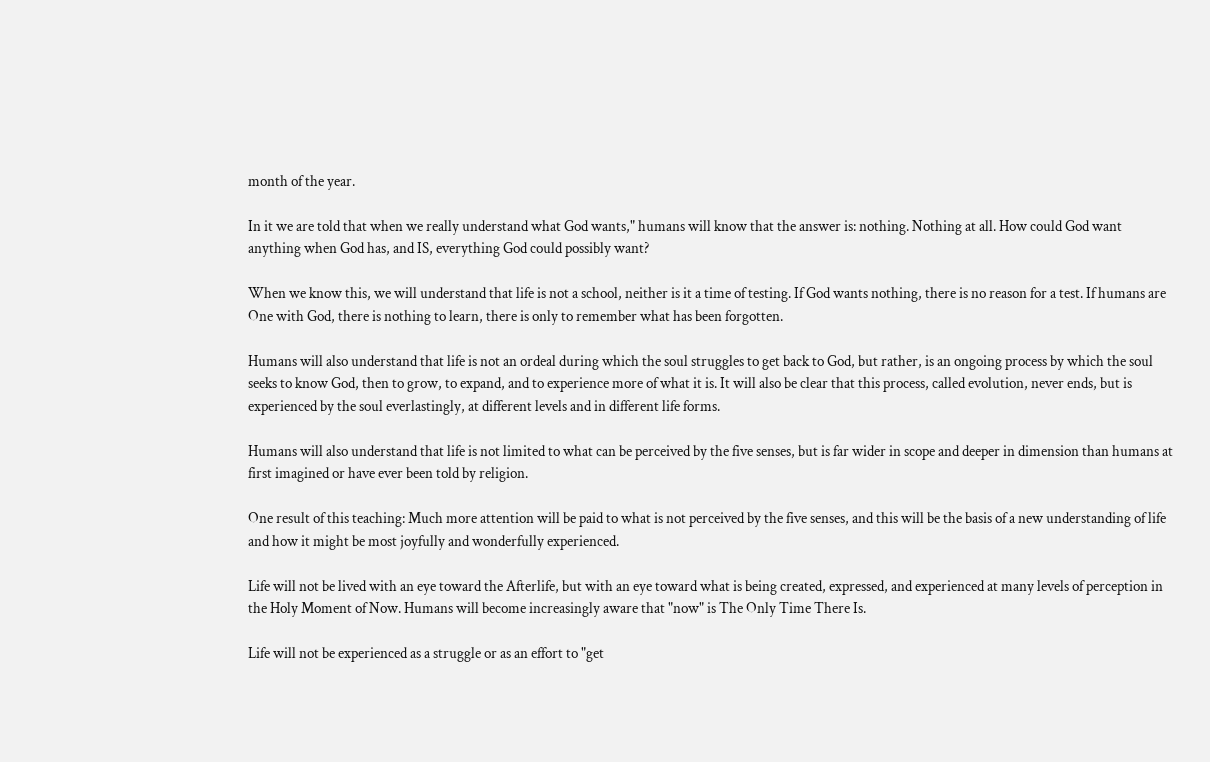month of the year.

In it we are told that when we really understand what God wants," humans will know that the answer is: nothing. Nothing at all. How could God want anything when God has, and IS, everything God could possibly want?

When we know this, we will understand that life is not a school, neither is it a time of testing. If God wants nothing, there is no reason for a test. If humans are One with God, there is nothing to learn, there is only to remember what has been forgotten.

Humans will also understand that life is not an ordeal during which the soul struggles to get back to God, but rather, is an ongoing process by which the soul seeks to know God, then to grow, to expand, and to experience more of what it is. It will also be clear that this process, called evolution, never ends, but is experienced by the soul everlastingly, at different levels and in different life forms.

Humans will also understand that life is not limited to what can be perceived by the five senses, but is far wider in scope and deeper in dimension than humans at first imagined or have ever been told by religion.

One result of this teaching: Much more attention will be paid to what is not perceived by the five senses, and this will be the basis of a new understanding of life and how it might be most joyfully and wonderfully experienced.

Life will not be lived with an eye toward the Afterlife, but with an eye toward what is being created, expressed, and experienced at many levels of perception in the Holy Moment of Now. Humans will become increasingly aware that "now" is The Only Time There Is.

Life will not be experienced as a struggle or as an effort to "get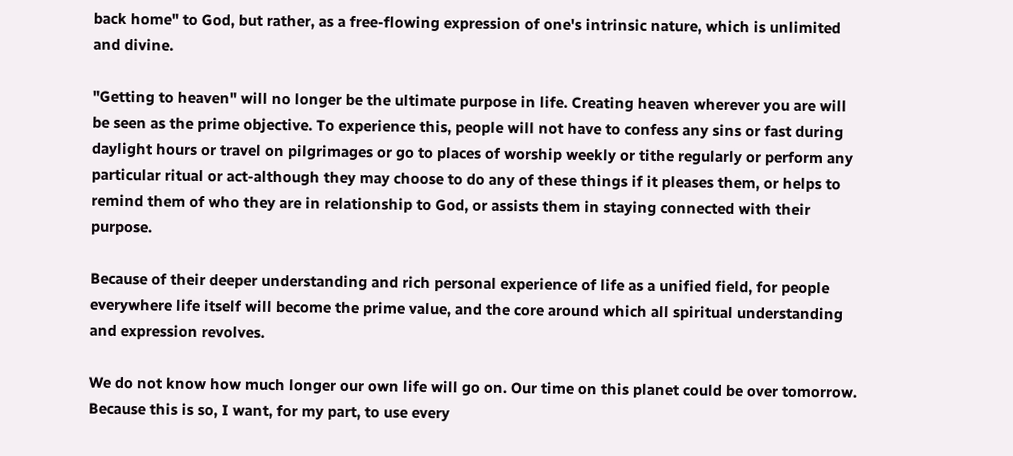back home" to God, but rather, as a free-flowing expression of one's intrinsic nature, which is unlimited and divine.

"Getting to heaven" will no longer be the ultimate purpose in life. Creating heaven wherever you are will be seen as the prime objective. To experience this, people will not have to confess any sins or fast during daylight hours or travel on pilgrimages or go to places of worship weekly or tithe regularly or perform any particular ritual or act-although they may choose to do any of these things if it pleases them, or helps to remind them of who they are in relationship to God, or assists them in staying connected with their purpose.

Because of their deeper understanding and rich personal experience of life as a unified field, for people everywhere life itself will become the prime value, and the core around which all spiritual understanding and expression revolves.

We do not know how much longer our own life will go on. Our time on this planet could be over tomorrow. Because this is so, I want, for my part, to use every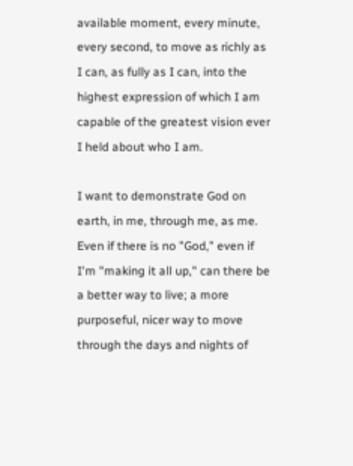available moment, every minute, every second, to move as richly as I can, as fully as I can, into the highest expression of which I am capable of the greatest vision ever I held about who I am.

I want to demonstrate God on earth, in me, through me, as me. Even if there is no "God," even if I'm "making it all up," can there be a better way to live; a more purposeful, nicer way to move through the days and nights of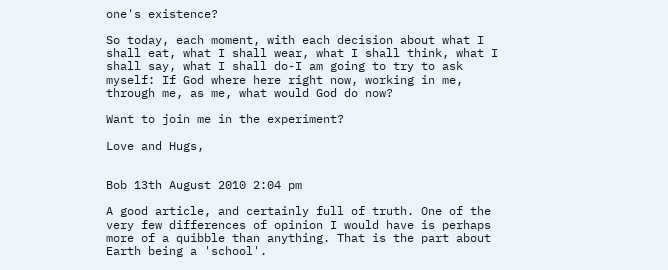one's existence?

So today, each moment, with each decision about what I shall eat, what I shall wear, what I shall think, what I shall say, what I shall do-I am going to try to ask myself: If God where here right now, working in me, through me, as me, what would God do now?

Want to join me in the experiment?

Love and Hugs,


Bob 13th August 2010 2:04 pm

A good article, and certainly full of truth. One of the very few differences of opinion I would have is perhaps more of a quibble than anything. That is the part about Earth being a 'school'.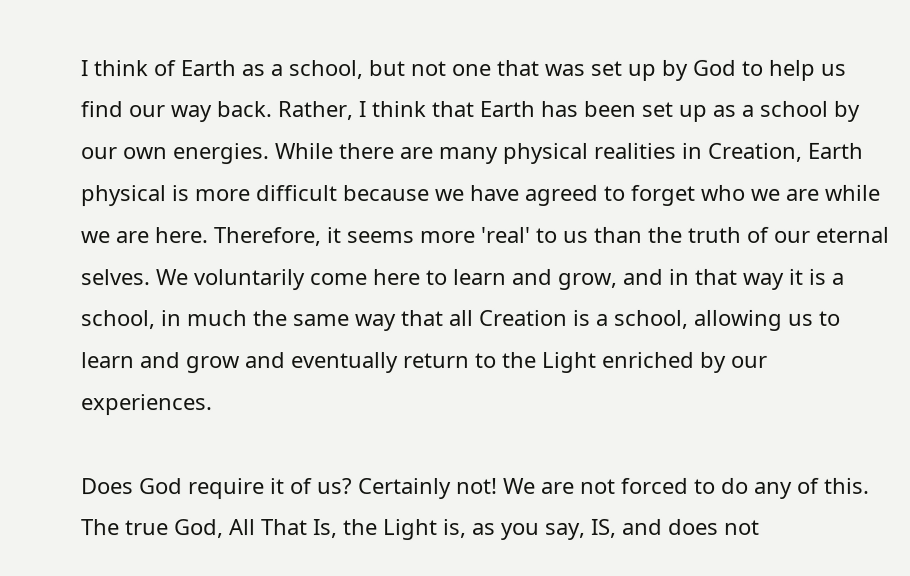I think of Earth as a school, but not one that was set up by God to help us find our way back. Rather, I think that Earth has been set up as a school by our own energies. While there are many physical realities in Creation, Earth physical is more difficult because we have agreed to forget who we are while we are here. Therefore, it seems more 'real' to us than the truth of our eternal selves. We voluntarily come here to learn and grow, and in that way it is a school, in much the same way that all Creation is a school, allowing us to learn and grow and eventually return to the Light enriched by our experiences.

Does God require it of us? Certainly not! We are not forced to do any of this. The true God, All That Is, the Light is, as you say, IS, and does not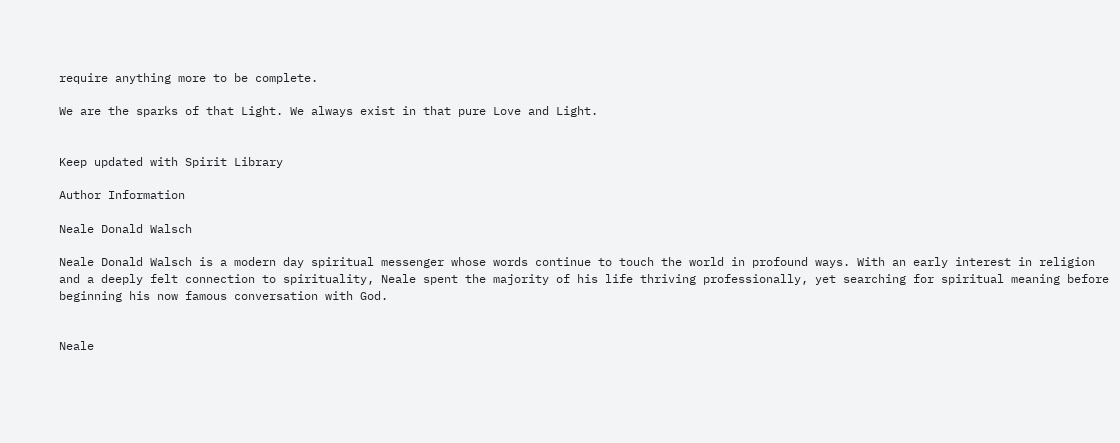require anything more to be complete.

We are the sparks of that Light. We always exist in that pure Love and Light.


Keep updated with Spirit Library

Author Information

Neale Donald Walsch

Neale Donald Walsch is a modern day spiritual messenger whose words continue to touch the world in profound ways. With an early interest in religion and a deeply felt connection to spirituality, Neale spent the majority of his life thriving professionally, yet searching for spiritual meaning before beginning his now famous conversation with God.


Neale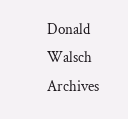Donald Walsch Archives